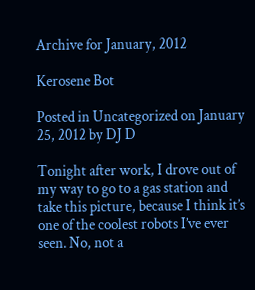Archive for January, 2012

Kerosene Bot

Posted in Uncategorized on January 25, 2012 by DJ D

Tonight after work, I drove out of my way to go to a gas station and take this picture, because I think it’s one of the coolest robots I’ve ever seen. No, not a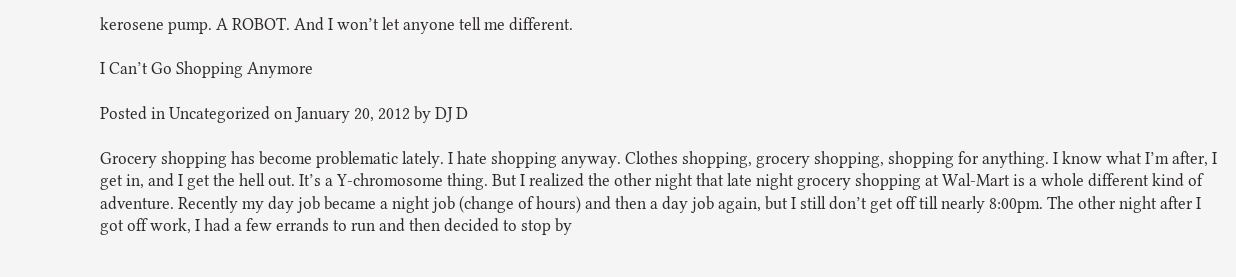kerosene pump. A ROBOT. And I won’t let anyone tell me different.

I Can’t Go Shopping Anymore

Posted in Uncategorized on January 20, 2012 by DJ D

Grocery shopping has become problematic lately. I hate shopping anyway. Clothes shopping, grocery shopping, shopping for anything. I know what I’m after, I get in, and I get the hell out. It’s a Y-chromosome thing. But I realized the other night that late night grocery shopping at Wal-Mart is a whole different kind of adventure. Recently my day job became a night job (change of hours) and then a day job again, but I still don’t get off till nearly 8:00pm. The other night after I got off work, I had a few errands to run and then decided to stop by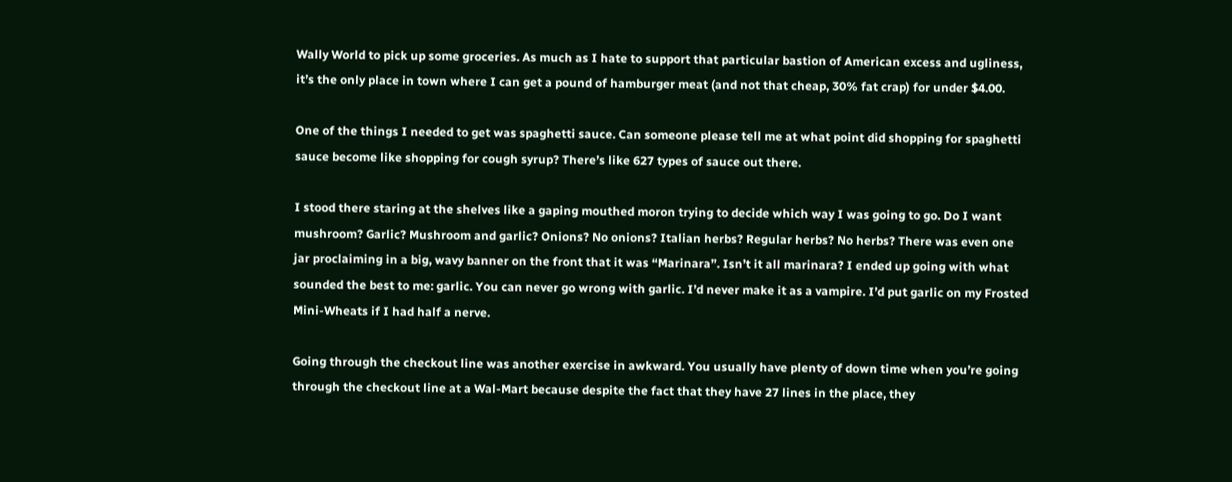Wally World to pick up some groceries. As much as I hate to support that particular bastion of American excess and ugliness, it’s the only place in town where I can get a pound of hamburger meat (and not that cheap, 30% fat crap) for under $4.00.

One of the things I needed to get was spaghetti sauce. Can someone please tell me at what point did shopping for spaghetti sauce become like shopping for cough syrup? There’s like 627 types of sauce out there.

I stood there staring at the shelves like a gaping mouthed moron trying to decide which way I was going to go. Do I want mushroom? Garlic? Mushroom and garlic? Onions? No onions? Italian herbs? Regular herbs? No herbs? There was even one jar proclaiming in a big, wavy banner on the front that it was “Marinara”. Isn’t it all marinara? I ended up going with what sounded the best to me: garlic. You can never go wrong with garlic. I’d never make it as a vampire. I’d put garlic on my Frosted Mini-Wheats if I had half a nerve.

Going through the checkout line was another exercise in awkward. You usually have plenty of down time when you’re going through the checkout line at a Wal-Mart because despite the fact that they have 27 lines in the place, they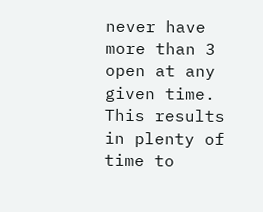never have more than 3 open at any given time. This results in plenty of time to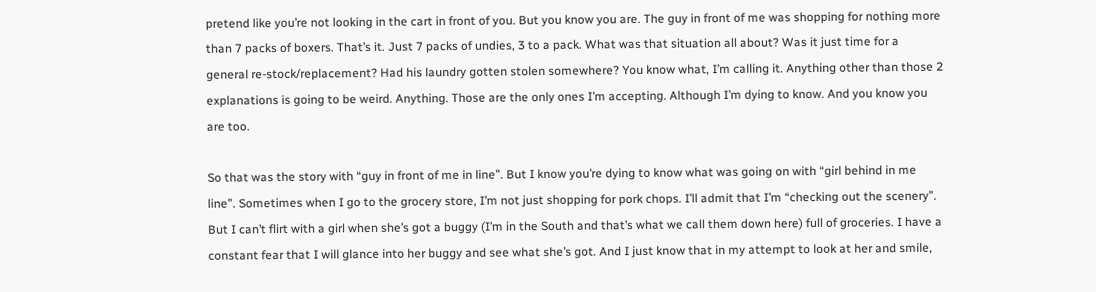pretend like you’re not looking in the cart in front of you. But you know you are. The guy in front of me was shopping for nothing more than 7 packs of boxers. That’s it. Just 7 packs of undies, 3 to a pack. What was that situation all about? Was it just time for a general re-stock/replacement? Had his laundry gotten stolen somewhere? You know what, I’m calling it. Anything other than those 2 explanations is going to be weird. Anything. Those are the only ones I’m accepting. Although I’m dying to know. And you know you are too.

So that was the story with “guy in front of me in line”. But I know you’re dying to know what was going on with “girl behind in me line”. Sometimes when I go to the grocery store, I’m not just shopping for pork chops. I’ll admit that I’m “checking out the scenery”. But I can’t flirt with a girl when she’s got a buggy (I’m in the South and that’s what we call them down here) full of groceries. I have a constant fear that I will glance into her buggy and see what she’s got. And I just know that in my attempt to look at her and smile,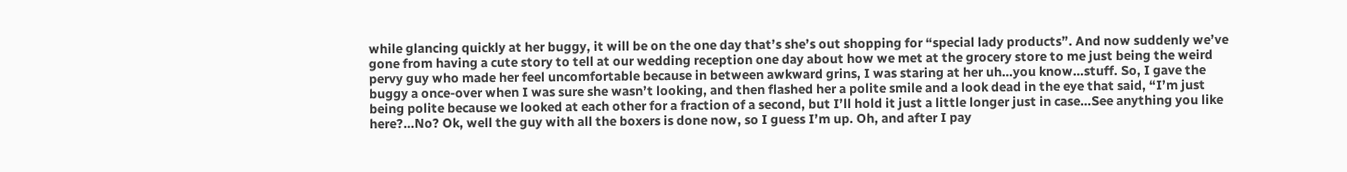while glancing quickly at her buggy, it will be on the one day that’s she’s out shopping for “special lady products”. And now suddenly we’ve gone from having a cute story to tell at our wedding reception one day about how we met at the grocery store to me just being the weird pervy guy who made her feel uncomfortable because in between awkward grins, I was staring at her uh…you know…stuff. So, I gave the buggy a once-over when I was sure she wasn’t looking, and then flashed her a polite smile and a look dead in the eye that said, “I’m just being polite because we looked at each other for a fraction of a second, but I’ll hold it just a little longer just in case…See anything you like here?…No? Ok, well the guy with all the boxers is done now, so I guess I’m up. Oh, and after I pay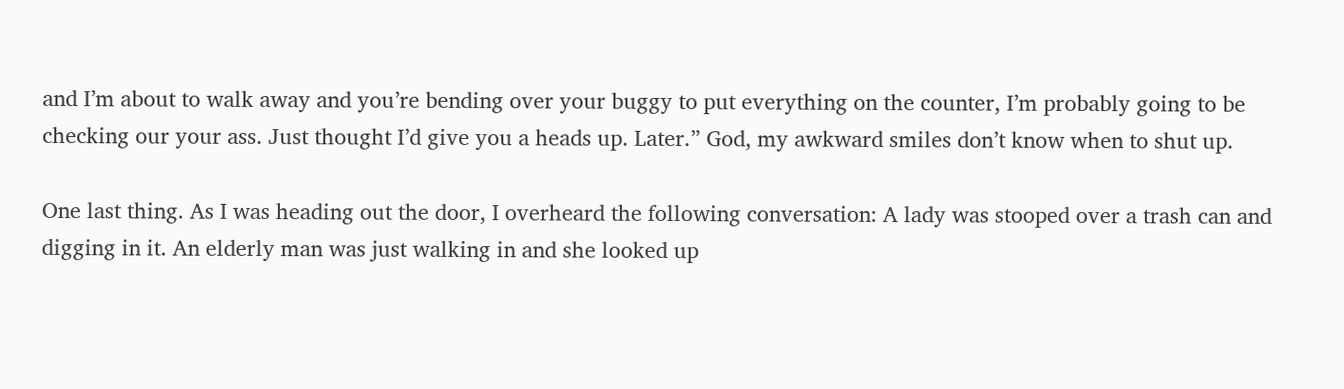and I’m about to walk away and you’re bending over your buggy to put everything on the counter, I’m probably going to be checking our your ass. Just thought I’d give you a heads up. Later.” God, my awkward smiles don’t know when to shut up.

One last thing. As I was heading out the door, I overheard the following conversation: A lady was stooped over a trash can and digging in it. An elderly man was just walking in and she looked up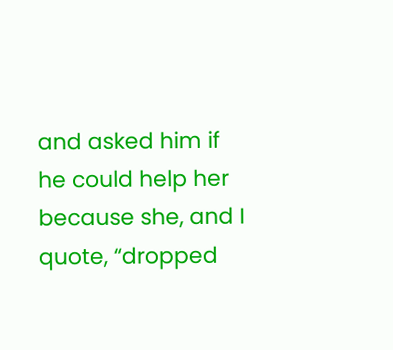and asked him if he could help her because she, and I quote, “dropped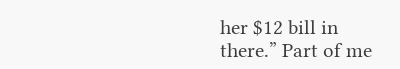her $12 bill in there.” Part of me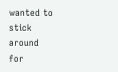wanted to stick around for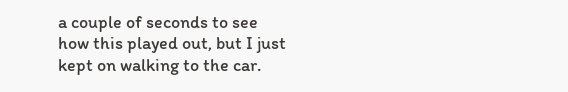a couple of seconds to see how this played out, but I just kept on walking to the car.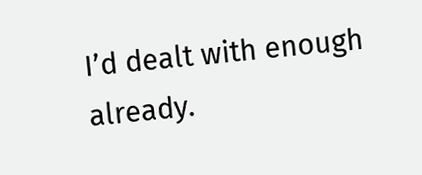I’d dealt with enough already.